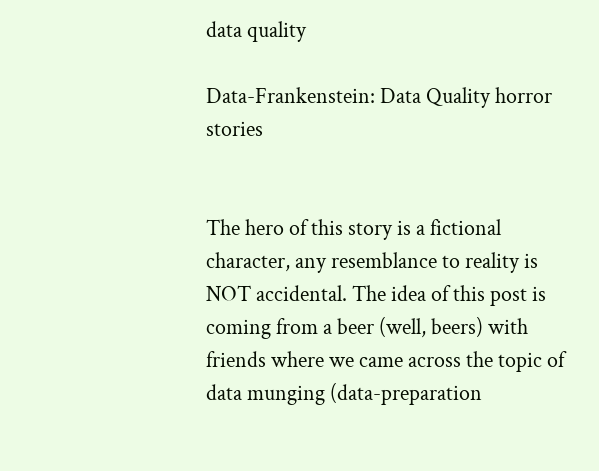data quality

Data-Frankenstein: Data Quality horror stories


The hero of this story is a fictional character, any resemblance to reality is NOT accidental. The idea of this post is coming from a beer (well, beers) with friends where we came across the topic of data munging (data-preparation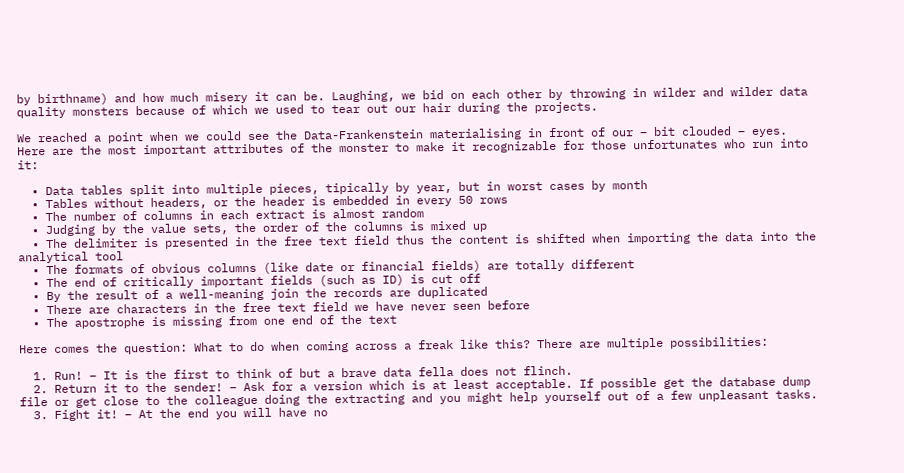by birthname) and how much misery it can be. Laughing, we bid on each other by throwing in wilder and wilder data quality monsters because of which we used to tear out our hair during the projects.

We reached a point when we could see the Data-Frankenstein materialising in front of our – bit clouded – eyes. Here are the most important attributes of the monster to make it recognizable for those unfortunates who run into it:

  • Data tables split into multiple pieces, tipically by year, but in worst cases by month
  • Tables without headers, or the header is embedded in every 50 rows
  • The number of columns in each extract is almost random
  • Judging by the value sets, the order of the columns is mixed up
  • The delimiter is presented in the free text field thus the content is shifted when importing the data into the analytical tool
  • The formats of obvious columns (like date or financial fields) are totally different
  • The end of critically important fields (such as ID) is cut off
  • By the result of a well-meaning join the records are duplicated
  • There are characters in the free text field we have never seen before
  • The apostrophe is missing from one end of the text

Here comes the question: What to do when coming across a freak like this? There are multiple possibilities:

  1. Run! – It is the first to think of but a brave data fella does not flinch.
  2. Return it to the sender! – Ask for a version which is at least acceptable. If possible get the database dump file or get close to the colleague doing the extracting and you might help yourself out of a few unpleasant tasks.
  3. Fight it! – At the end you will have no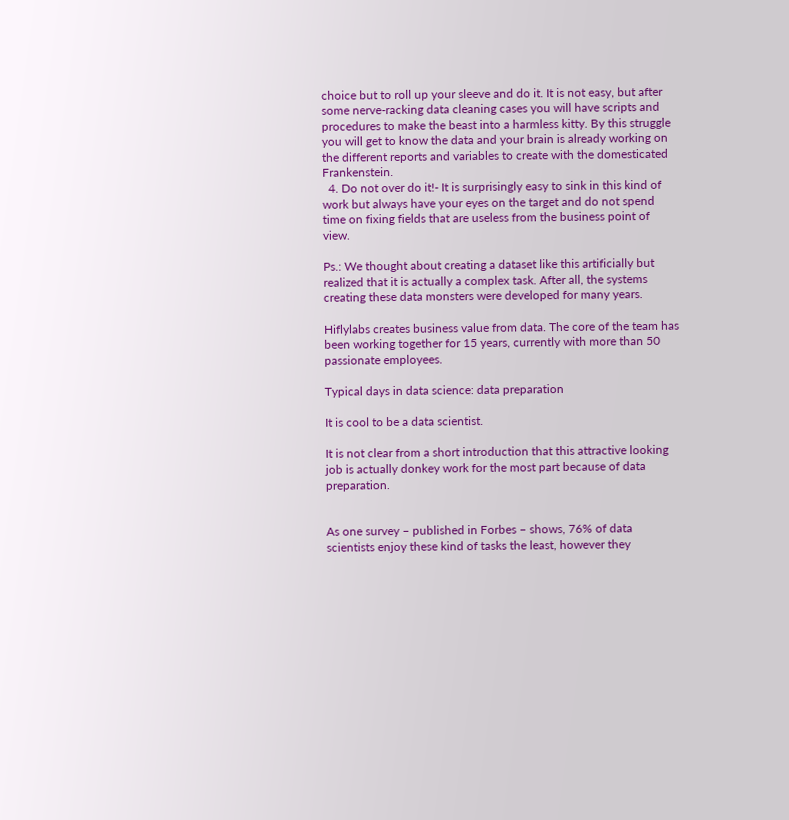choice but to roll up your sleeve and do it. It is not easy, but after some nerve-racking data cleaning cases you will have scripts and procedures to make the beast into a harmless kitty. By this struggle you will get to know the data and your brain is already working on the different reports and variables to create with the domesticated Frankenstein.
  4. Do not over do it!- It is surprisingly easy to sink in this kind of work but always have your eyes on the target and do not spend time on fixing fields that are useless from the business point of view.

Ps.: We thought about creating a dataset like this artificially but realized that it is actually a complex task. After all, the systems creating these data monsters were developed for many years.

Hiflylabs creates business value from data. The core of the team has been working together for 15 years, currently with more than 50 passionate employees.

Typical days in data science: data preparation

It is cool to be a data scientist.

It is not clear from a short introduction that this attractive looking job is actually donkey work for the most part because of data preparation.


As one survey – published in Forbes – shows, 76% of data scientists enjoy these kind of tasks the least, however they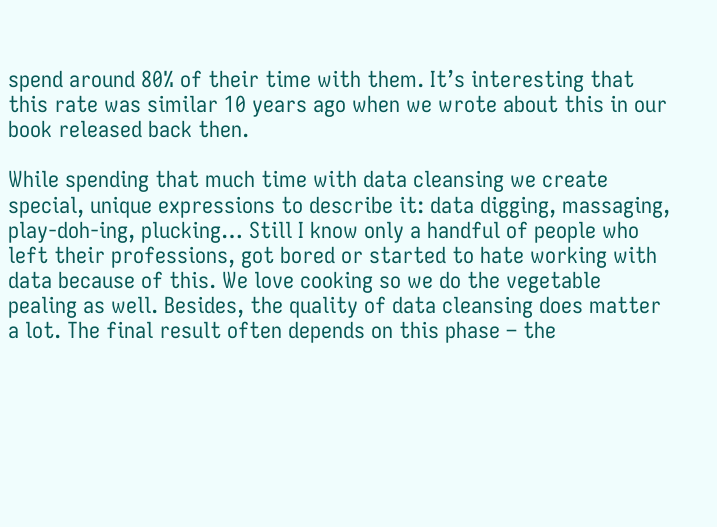spend around 80% of their time with them. It’s interesting that this rate was similar 10 years ago when we wrote about this in our book released back then.

While spending that much time with data cleansing we create special, unique expressions to describe it: data digging, massaging, play-doh-ing, plucking… Still I know only a handful of people who left their professions, got bored or started to hate working with data because of this. We love cooking so we do the vegetable pealing as well. Besides, the quality of data cleansing does matter a lot. The final result often depends on this phase – the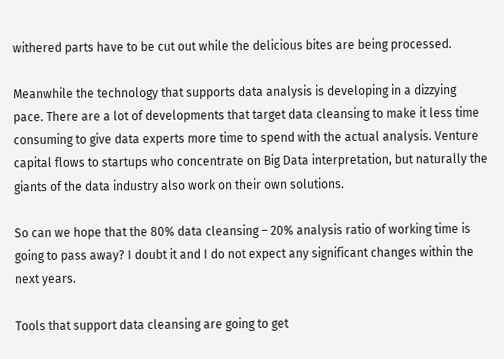withered parts have to be cut out while the delicious bites are being processed.

Meanwhile the technology that supports data analysis is developing in a dizzying pace. There are a lot of developments that target data cleansing to make it less time consuming to give data experts more time to spend with the actual analysis. Venture capital flows to startups who concentrate on Big Data interpretation, but naturally the giants of the data industry also work on their own solutions.

So can we hope that the 80% data cleansing – 20% analysis ratio of working time is going to pass away? I doubt it and I do not expect any significant changes within the next years.

Tools that support data cleansing are going to get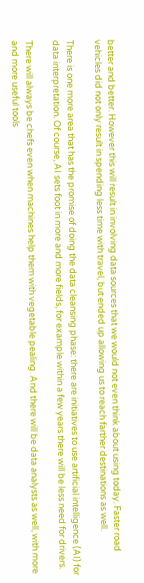better and better. However this will result in involving data sources that we would not even think about using today. Faster road vehicles did not only result in spending less time with travel, but ended up allowing us to reach farther destinations as well.

There is one more area that has the promise of doing the data cleansing phase: there are initiatives to use artificial intelligence (AI) for data interpretation. Of course, AI sets foot in more and more fields, for example within a few years there will be less need for drivers.

There will always be chefs even when machines help them with vegetable pealing. And there will be data analysts as well, with more and more useful tools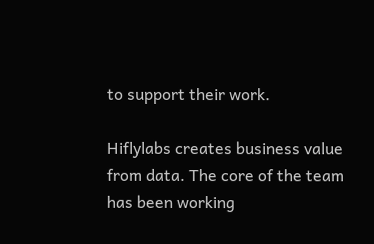to support their work.

Hiflylabs creates business value from data. The core of the team has been working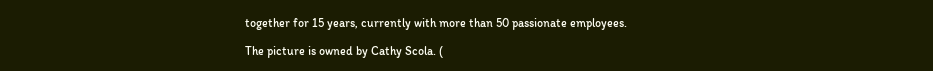together for 15 years, currently with more than 50 passionate employees.

The picture is owned by Cathy Scola. (